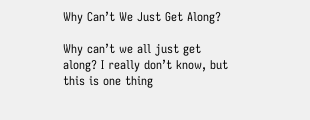Why Can’t We Just Get Along?

Why can’t we all just get along? I really don’t know, but this is one thing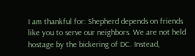I am thankful for: Shepherd depends on friends like you to serve our neighbors. We are not held hostage by the bickering of DC. Instead,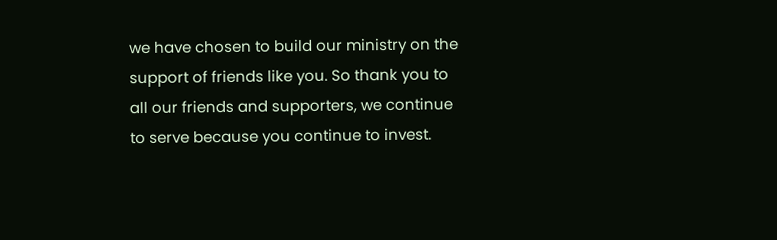we have chosen to build our ministry on the support of friends like you. So thank you to all our friends and supporters, we continue to serve because you continue to invest.